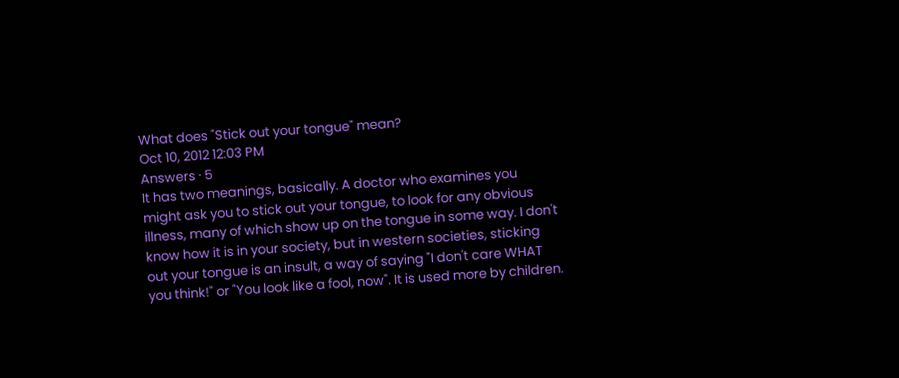What does "Stick out your tongue" mean?
Oct 10, 2012 12:03 PM
Answers · 5
It has two meanings, basically. A doctor who examines you might ask you to stick out your tongue, to look for any obvious illness, many of which show up on the tongue in some way. I don't know how it is in your society, but in western societies, sticking out your tongue is an insult, a way of saying "I don't care WHAT you think!" or "You look like a fool, now". It is used more by children.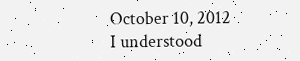October 10, 2012
I understood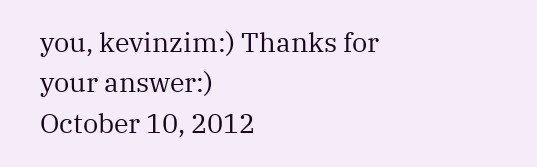you, kevinzim:) Thanks for your answer:)
October 10, 2012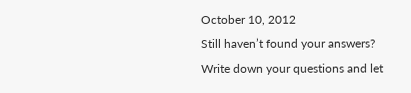October 10, 2012
Still haven’t found your answers?
Write down your questions and let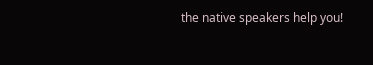the native speakers help you!